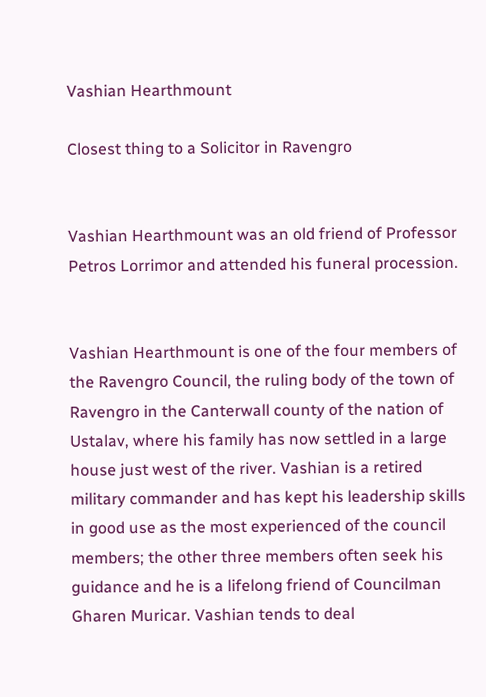Vashian Hearthmount

Closest thing to a Solicitor in Ravengro


Vashian Hearthmount was an old friend of Professor Petros Lorrimor and attended his funeral procession.


Vashian Hearthmount is one of the four members of the Ravengro Council, the ruling body of the town of Ravengro in the Canterwall county of the nation of Ustalav, where his family has now settled in a large house just west of the river. Vashian is a retired military commander and has kept his leadership skills in good use as the most experienced of the council members; the other three members often seek his guidance and he is a lifelong friend of Councilman Gharen Muricar. Vashian tends to deal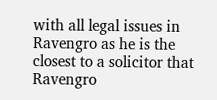with all legal issues in Ravengro as he is the closest to a solicitor that Ravengro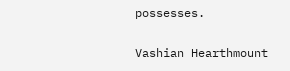possesses.

Vashian Hearthmount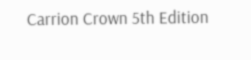Carrion Crown 5th Edition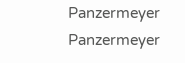Panzermeyer Panzermeyer